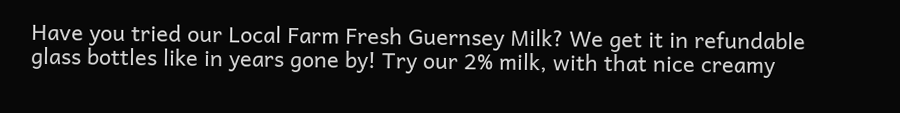Have you tried our Local Farm Fresh Guernsey Milk? We get it in refundable glass bottles like in years gone by! Try our 2% milk, with that nice creamy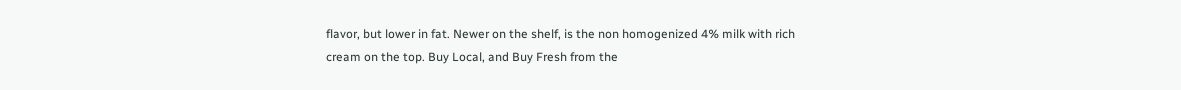flavor, but lower in fat. Newer on the shelf, is the non homogenized 4% milk with rich cream on the top. Buy Local, and Buy Fresh from the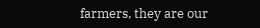farmers, they are our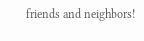friends and neighbors!